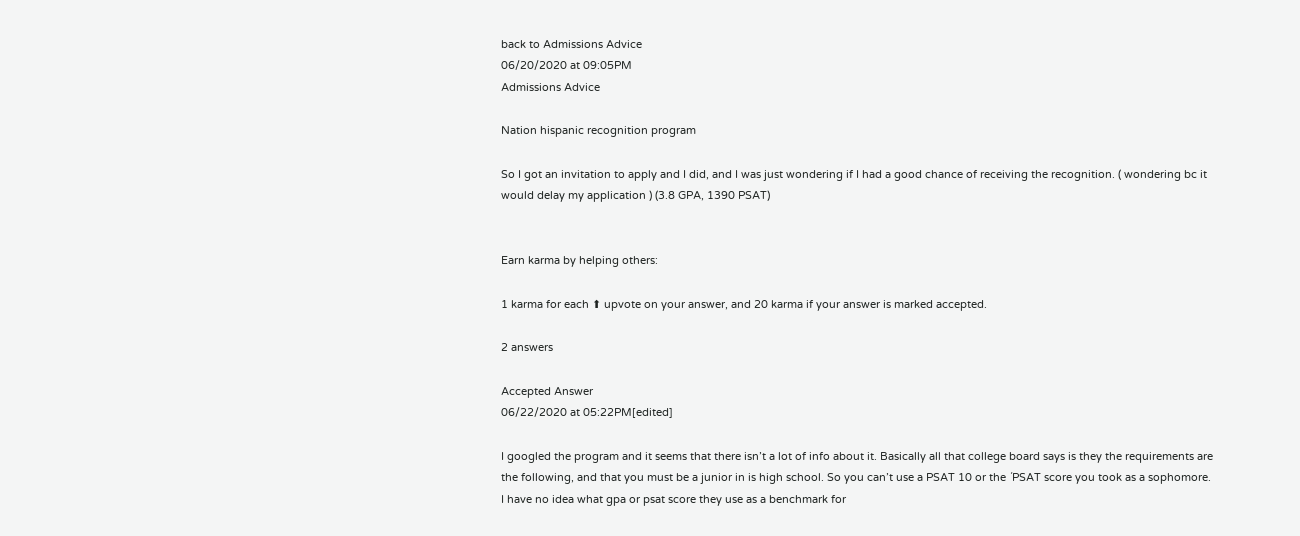back to Admissions Advice
06/20/2020 at 09:05PM
Admissions Advice

Nation hispanic recognition program

So I got an invitation to apply and I did, and I was just wondering if I had a good chance of receiving the recognition. ( wondering bc it would delay my application ) (3.8 GPA, 1390 PSAT)


Earn karma by helping others:

1 karma for each ⬆ upvote on your answer, and 20 karma if your answer is marked accepted.

2 answers

Accepted Answer
06/22/2020 at 05:22PM[edited]

I googled the program and it seems that there isn’t a lot of info about it. Basically all that college board says is they the requirements are the following, and that you must be a junior in is high school. So you can’t use a PSAT 10 or the ´PSAT score you took as a sophomore. I have no idea what gpa or psat score they use as a benchmark for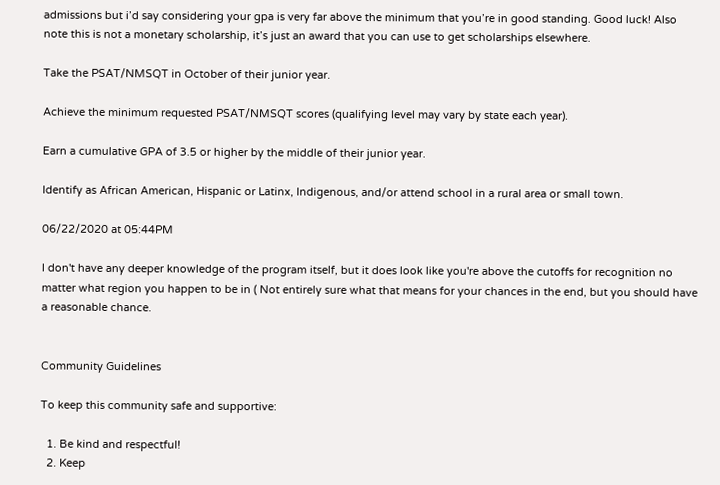admissions but i’d say considering your gpa is very far above the minimum that you’re in good standing. Good luck! Also note this is not a monetary scholarship, it’s just an award that you can use to get scholarships elsewhere.

Take the PSAT/NMSQT in October of their junior year.

Achieve the minimum requested PSAT/NMSQT scores (qualifying level may vary by state each year).

Earn a cumulative GPA of 3.5 or higher by the middle of their junior year.

Identify as African American, Hispanic or Latinx, Indigenous, and/or attend school in a rural area or small town.

06/22/2020 at 05:44PM

I don't have any deeper knowledge of the program itself, but it does look like you're above the cutoffs for recognition no matter what region you happen to be in ( Not entirely sure what that means for your chances in the end, but you should have a reasonable chance.


Community Guidelines

To keep this community safe and supportive:

  1. Be kind and respectful!
  2. Keep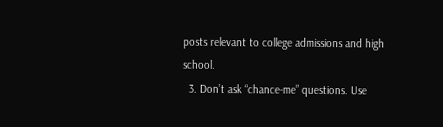posts relevant to college admissions and high school.
  3. Don’t ask “chance-me” questions. Use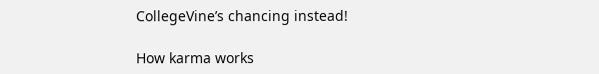CollegeVine’s chancing instead!

How karma works